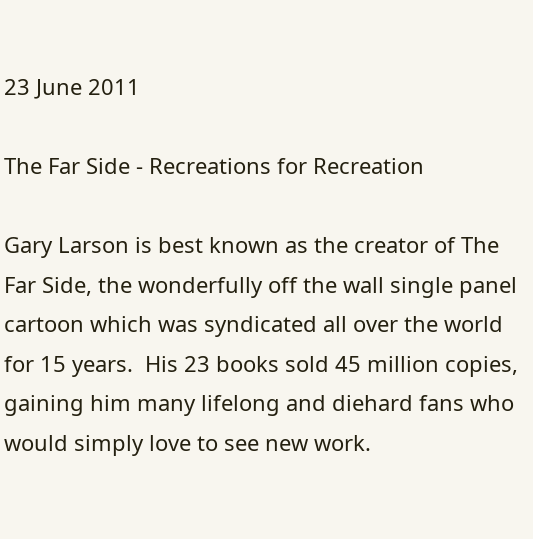23 June 2011

The Far Side - Recreations for Recreation

Gary Larson is best known as the creator of The Far Side, the wonderfully off the wall single panel cartoon which was syndicated all over the world for 15 years.  His 23 books sold 45 million copies, gaining him many lifelong and diehard fans who would simply love to see new work.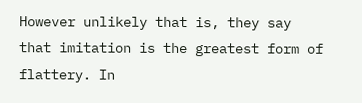However unlikely that is, they say that imitation is the greatest form of flattery. In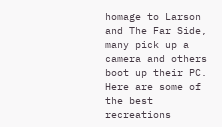homage to Larson and The Far Side, many pick up a camera and others boot up their PC.  Here are some of the best recreations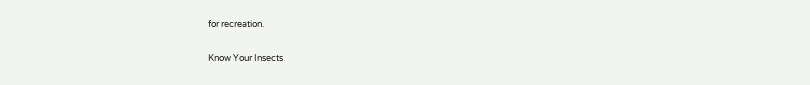for recreation.

Know Your Insects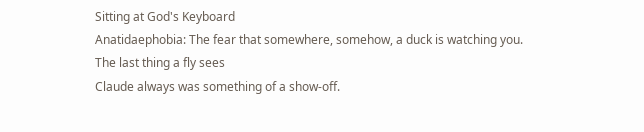Sitting at God's Keyboard
Anatidaephobia: The fear that somewhere, somehow, a duck is watching you.
The last thing a fly sees
Claude always was something of a show-off.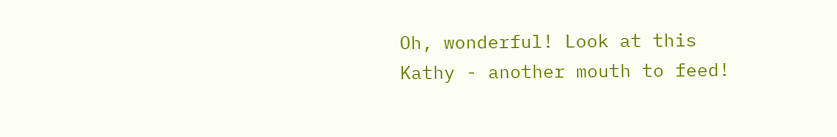Oh, wonderful! Look at this Kathy - another mouth to feed!